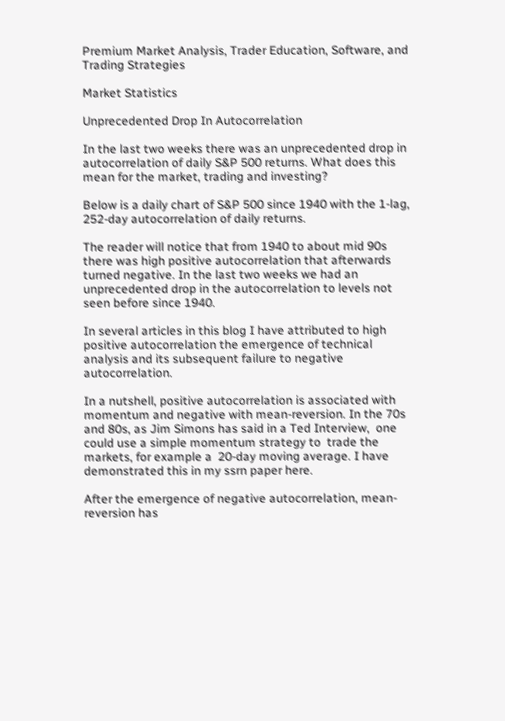Premium Market Analysis, Trader Education, Software, and Trading Strategies

Market Statistics

Unprecedented Drop In Autocorrelation

In the last two weeks there was an unprecedented drop in autocorrelation of daily S&P 500 returns. What does this mean for the market, trading and investing?

Below is a daily chart of S&P 500 since 1940 with the 1-lag, 252-day autocorrelation of daily returns.

The reader will notice that from 1940 to about mid 90s there was high positive autocorrelation that afterwards turned negative. In the last two weeks we had an unprecedented drop in the autocorrelation to levels not seen before since 1940.

In several articles in this blog I have attributed to high positive autocorrelation the emergence of technical analysis and its subsequent failure to negative autocorrelation.

In a nutshell, positive autocorrelation is associated with momentum and negative with mean-reversion. In the 70s and 80s, as Jim Simons has said in a Ted Interview,  one could use a simple momentum strategy to  trade the markets, for example a  20-day moving average. I have demonstrated this in my ssrn paper here.

After the emergence of negative autocorrelation, mean-reversion has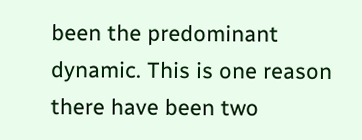been the predominant dynamic. This is one reason there have been two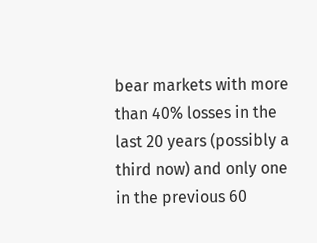bear markets with more than 40% losses in the last 20 years (possibly a third now) and only one in the previous 60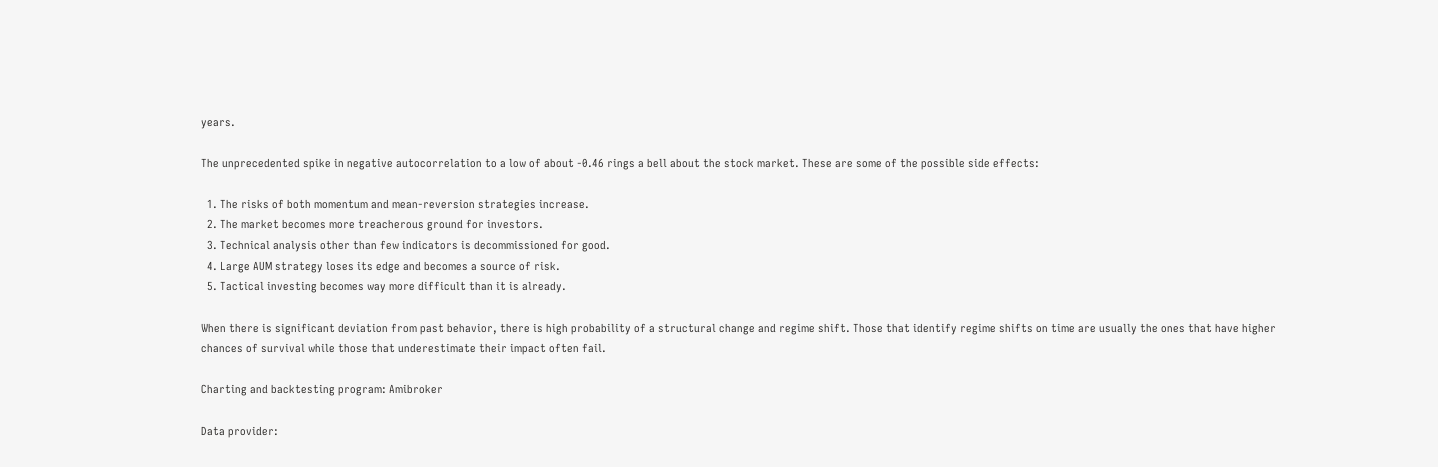years.

The unprecedented spike in negative autocorrelation to a low of about -0.46 rings a bell about the stock market. These are some of the possible side effects:

  1. The risks of both momentum and mean-reversion strategies increase.
  2. The market becomes more treacherous ground for investors.
  3. Technical analysis other than few indicators is decommissioned for good.
  4. Large AUM strategy loses its edge and becomes a source of risk.
  5. Tactical investing becomes way more difficult than it is already.

When there is significant deviation from past behavior, there is high probability of a structural change and regime shift. Those that identify regime shifts on time are usually the ones that have higher chances of survival while those that underestimate their impact often fail.

Charting and backtesting program: Amibroker

Data provider: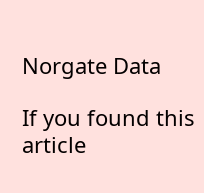Norgate Data

If you found this article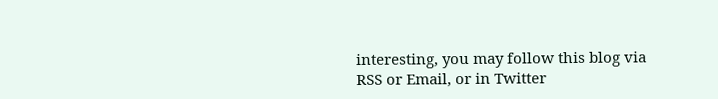interesting, you may follow this blog via RSS or Email, or in Twitter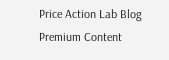Price Action Lab Blog Premium Content